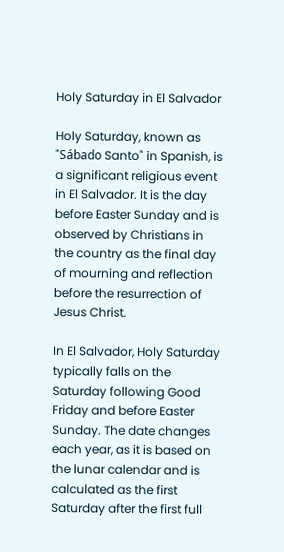Holy Saturday in El Salvador

Holy Saturday, known as "Sábado Santo" in Spanish, is a significant religious event in El Salvador. It is the day before Easter Sunday and is observed by Christians in the country as the final day of mourning and reflection before the resurrection of Jesus Christ.

In El Salvador, Holy Saturday typically falls on the Saturday following Good Friday and before Easter Sunday. The date changes each year, as it is based on the lunar calendar and is calculated as the first Saturday after the first full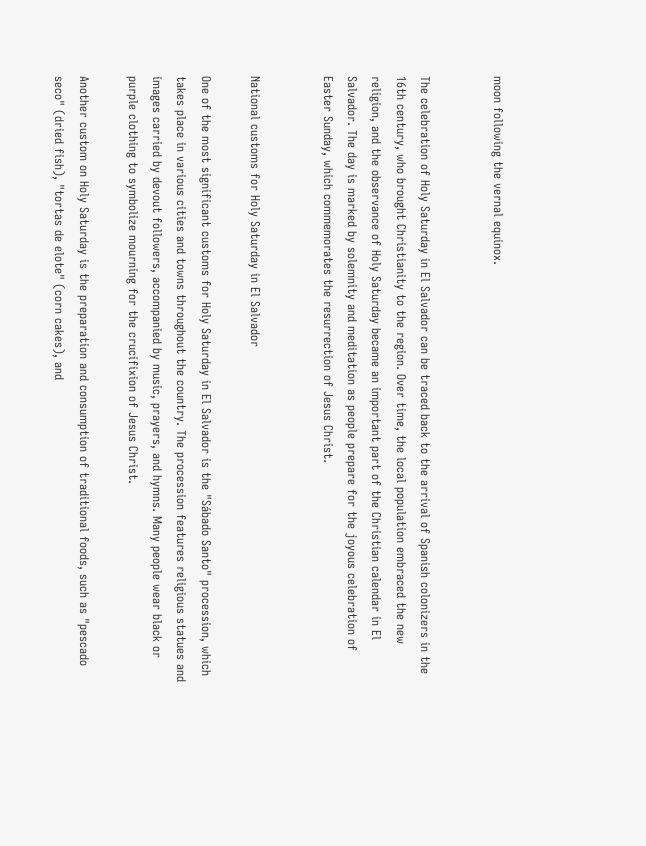moon following the vernal equinox.


The celebration of Holy Saturday in El Salvador can be traced back to the arrival of Spanish colonizers in the 16th century, who brought Christianity to the region. Over time, the local population embraced the new religion, and the observance of Holy Saturday became an important part of the Christian calendar in El Salvador. The day is marked by solemnity and meditation as people prepare for the joyous celebration of Easter Sunday, which commemorates the resurrection of Jesus Christ.


National customs for Holy Saturday in El Salvador

One of the most significant customs for Holy Saturday in El Salvador is the "Sábado Santo" procession, which takes place in various cities and towns throughout the country. The procession features religious statues and images carried by devout followers, accompanied by music, prayers, and hymns. Many people wear black or purple clothing to symbolize mourning for the crucifixion of Jesus Christ.

Another custom on Holy Saturday is the preparation and consumption of traditional foods, such as "pescado seco" (dried fish), "tortas de elote" (corn cakes), and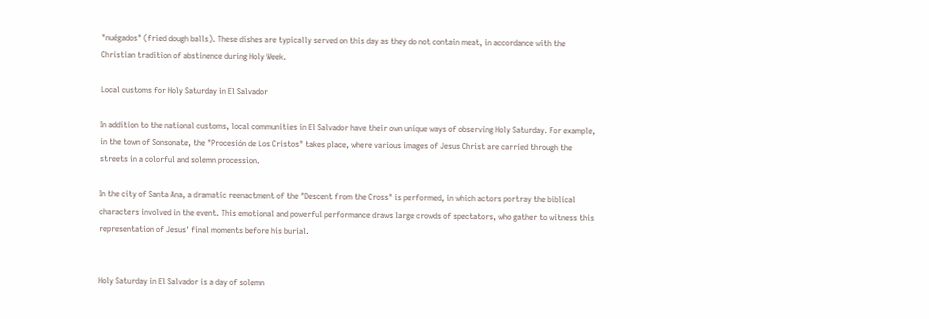"nuégados" (fried dough balls). These dishes are typically served on this day as they do not contain meat, in accordance with the Christian tradition of abstinence during Holy Week.

Local customs for Holy Saturday in El Salvador

In addition to the national customs, local communities in El Salvador have their own unique ways of observing Holy Saturday. For example, in the town of Sonsonate, the "Procesión de Los Cristos" takes place, where various images of Jesus Christ are carried through the streets in a colorful and solemn procession.

In the city of Santa Ana, a dramatic reenactment of the "Descent from the Cross" is performed, in which actors portray the biblical characters involved in the event. This emotional and powerful performance draws large crowds of spectators, who gather to witness this representation of Jesus' final moments before his burial.


Holy Saturday in El Salvador is a day of solemn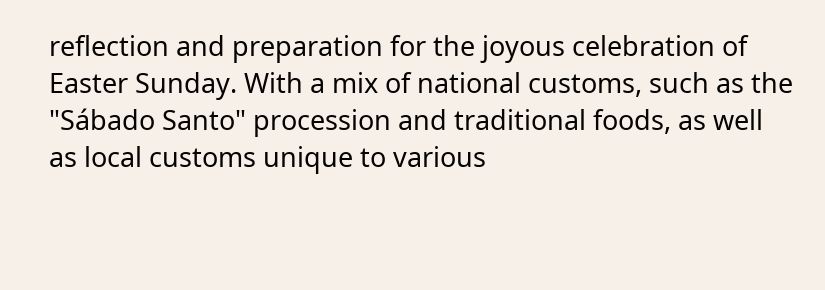reflection and preparation for the joyous celebration of Easter Sunday. With a mix of national customs, such as the "Sábado Santo" procession and traditional foods, as well as local customs unique to various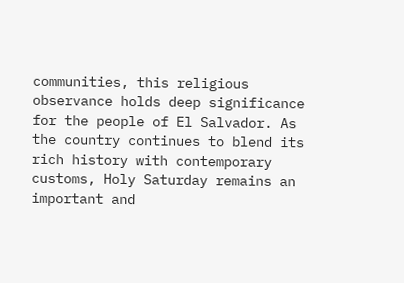communities, this religious observance holds deep significance for the people of El Salvador. As the country continues to blend its rich history with contemporary customs, Holy Saturday remains an important and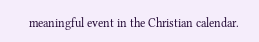meaningful event in the Christian calendar.